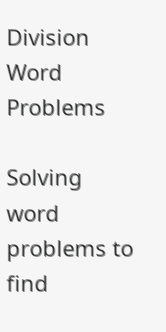Division Word Problems

Solving word problems to find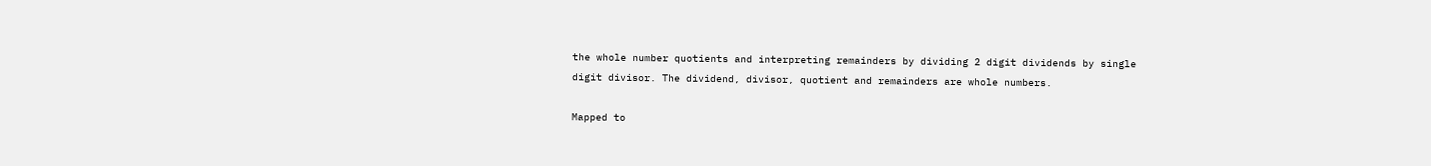the whole number quotients and interpreting remainders by dividing 2 digit dividends by single digit divisor. The dividend, divisor, quotient and remainders are whole numbers.

Mapped to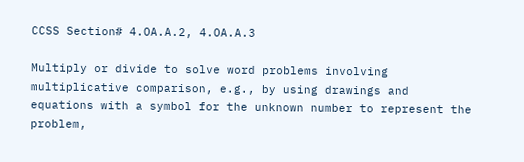CCSS Section# 4.OA.A.2, 4.OA.A.3

Multiply or divide to solve word problems involving multiplicative comparison, e.g., by using drawings and equations with a symbol for the unknown number to represent the problem,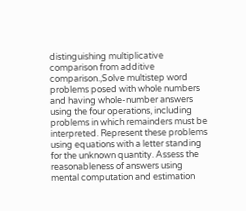distinguishing multiplicative comparison from additive comparison.,Solve multistep word problems posed with whole numbers and having whole-number answers using the four operations, including problems in which remainders must be interpreted. Represent these problems using equations with a letter standing for the unknown quantity. Assess the reasonableness of answers using mental computation and estimation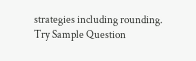strategies including rounding.
Try Sample Question